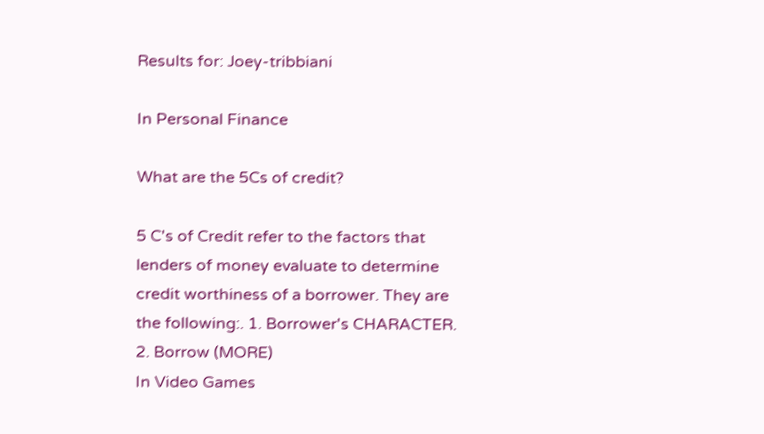Results for: Joey-tribbiani

In Personal Finance

What are the 5Cs of credit?

5 C's of Credit refer to the factors that lenders of money evaluate to determine credit worthiness of a borrower. They are the following:. 1. Borrower's CHARACTER. 2. Borrow (MORE)
In Video Games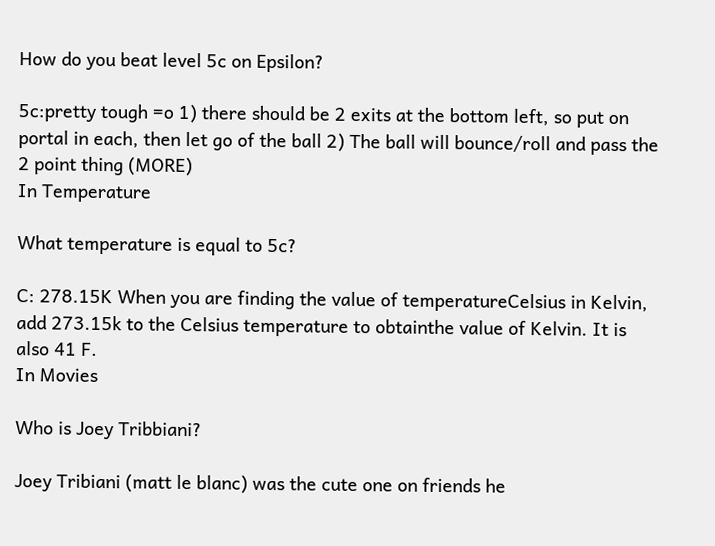How do you beat level 5c on Epsilon?

5c:pretty tough =o 1) there should be 2 exits at the bottom left, so put on portal in each, then let go of the ball 2) The ball will bounce/roll and pass the 2 point thing (MORE)
In Temperature

What temperature is equal to 5c?

C: 278.15K When you are finding the value of temperatureCelsius in Kelvin, add 273.15k to the Celsius temperature to obtainthe value of Kelvin. It is also 41 F.
In Movies

Who is Joey Tribbiani?

Joey Tribiani (matt le blanc) was the cute one on friends he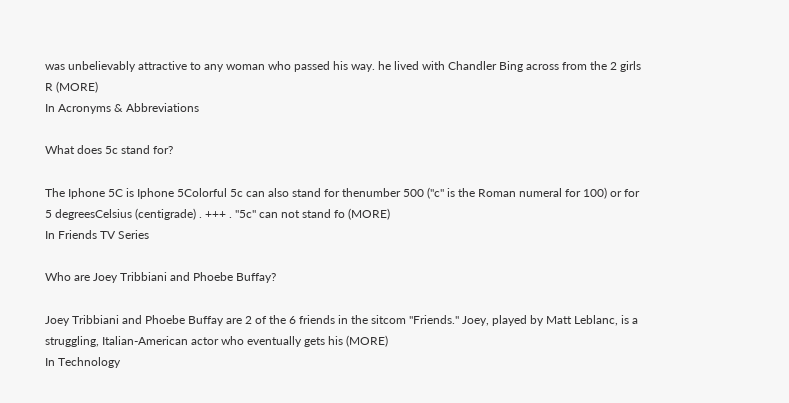was unbelievably attractive to any woman who passed his way. he lived with Chandler Bing across from the 2 girls R (MORE)
In Acronyms & Abbreviations

What does 5c stand for?

The Iphone 5C is Iphone 5Colorful 5c can also stand for thenumber 500 ("c" is the Roman numeral for 100) or for 5 degreesCelsius (centigrade) . +++ . "5c" can not stand fo (MORE)
In Friends TV Series

Who are Joey Tribbiani and Phoebe Buffay?

Joey Tribbiani and Phoebe Buffay are 2 of the 6 friends in the sitcom "Friends." Joey, played by Matt Leblanc, is a struggling, Italian-American actor who eventually gets his (MORE)
In Technology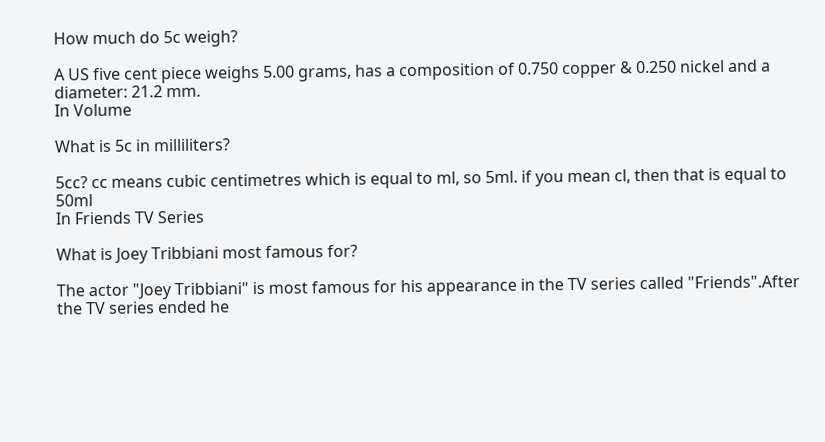How much do 5c weigh?

A US five cent piece weighs 5.00 grams, has a composition of 0.750 copper & 0.250 nickel and a diameter: 21.2 mm.
In Volume

What is 5c in milliliters?

5cc? cc means cubic centimetres which is equal to ml, so 5ml. if you mean cl, then that is equal to 50ml
In Friends TV Series

What is Joey Tribbiani most famous for?

The actor "Joey Tribbiani" is most famous for his appearance in the TV series called "Friends".After the TV series ended he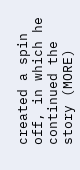created a spin off, in which he continued the story (MORE)